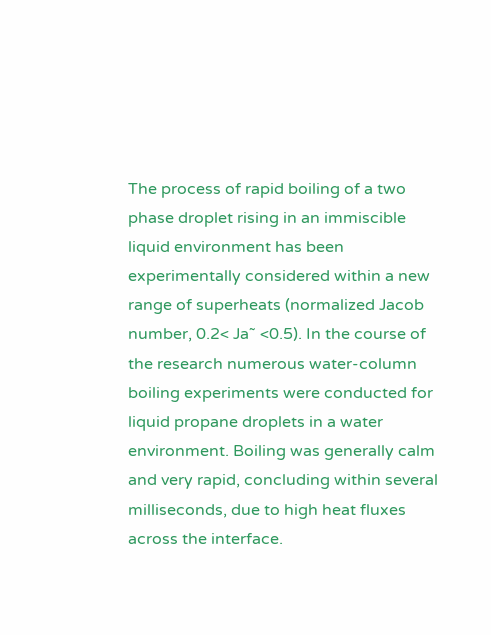The process of rapid boiling of a two phase droplet rising in an immiscible liquid environment has been experimentally considered within a new range of superheats (normalized Jacob number, 0.2< Ja˜ <0.5). In the course of the research numerous water-column boiling experiments were conducted for liquid propane droplets in a water environment. Boiling was generally calm and very rapid, concluding within several milliseconds, due to high heat fluxes across the interface.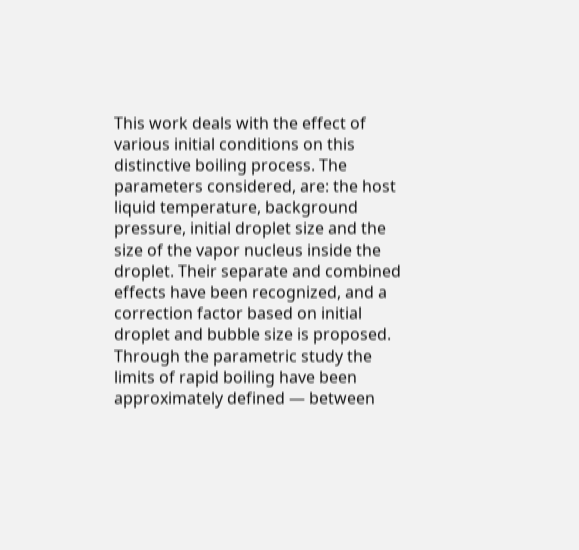This work deals with the effect of various initial conditions on this distinctive boiling process. The parameters considered, are: the host liquid temperature, background pressure, initial droplet size and the size of the vapor nucleus inside the droplet. Their separate and combined effects have been recognized, and a correction factor based on initial droplet and bubble size is proposed. Through the parametric study the limits of rapid boiling have been approximately defined — between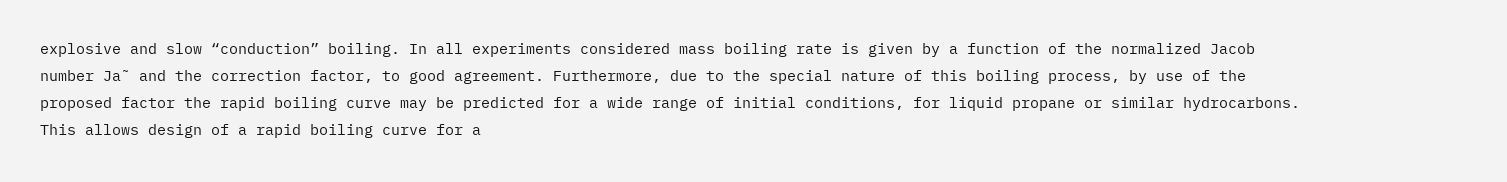explosive and slow “conduction” boiling. In all experiments considered mass boiling rate is given by a function of the normalized Jacob number Ja˜ and the correction factor, to good agreement. Furthermore, due to the special nature of this boiling process, by use of the proposed factor the rapid boiling curve may be predicted for a wide range of initial conditions, for liquid propane or similar hydrocarbons. This allows design of a rapid boiling curve for a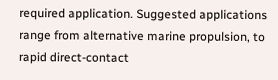required application. Suggested applications range from alternative marine propulsion, to rapid direct-contact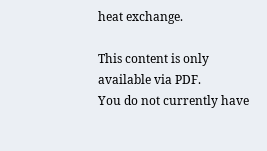heat exchange.

This content is only available via PDF.
You do not currently have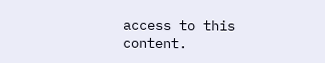access to this content.